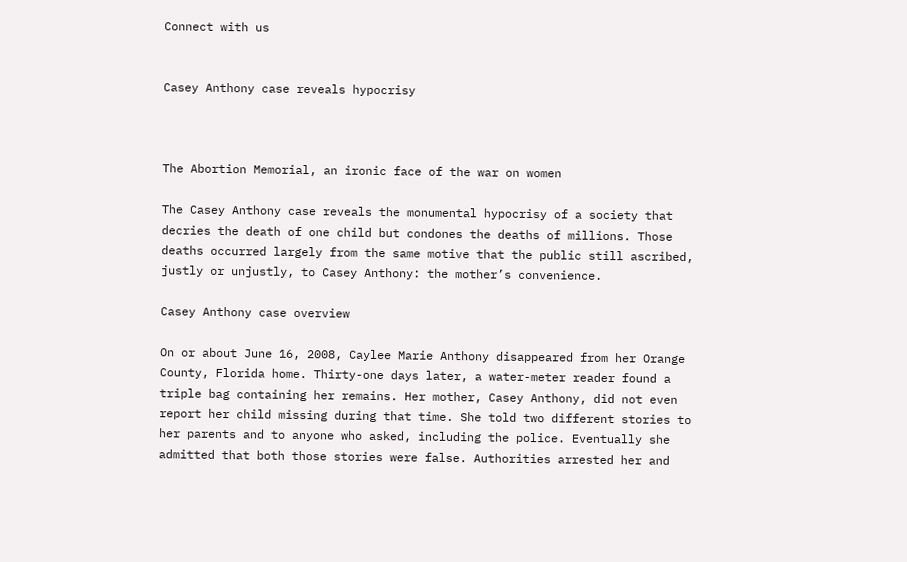Connect with us


Casey Anthony case reveals hypocrisy



The Abortion Memorial, an ironic face of the war on women

The Casey Anthony case reveals the monumental hypocrisy of a society that decries the death of one child but condones the deaths of millions. Those deaths occurred largely from the same motive that the public still ascribed, justly or unjustly, to Casey Anthony: the mother’s convenience.

Casey Anthony case overview

On or about June 16, 2008, Caylee Marie Anthony disappeared from her Orange County, Florida home. Thirty-one days later, a water-meter reader found a triple bag containing her remains. Her mother, Casey Anthony, did not even report her child missing during that time. She told two different stories to her parents and to anyone who asked, including the police. Eventually she admitted that both those stories were false. Authorities arrested her and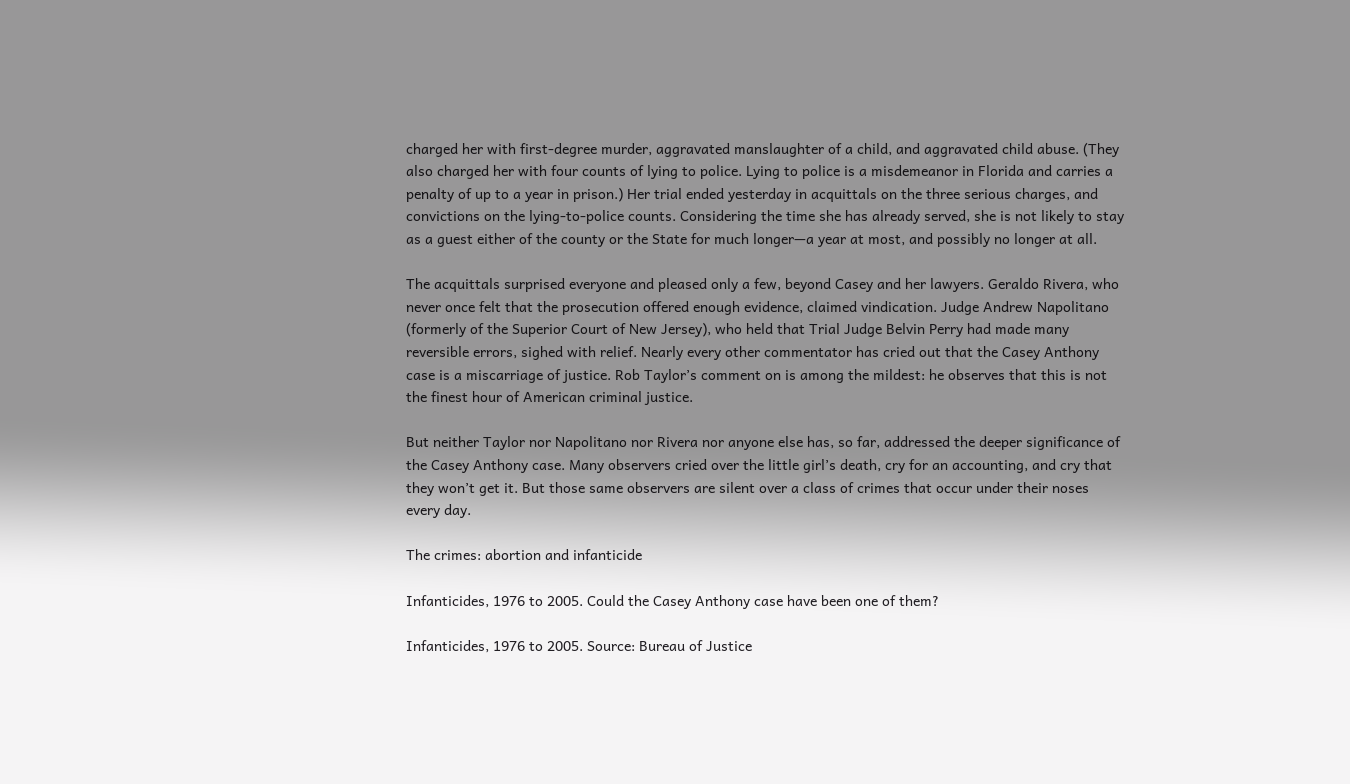charged her with first-degree murder, aggravated manslaughter of a child, and aggravated child abuse. (They also charged her with four counts of lying to police. Lying to police is a misdemeanor in Florida and carries a penalty of up to a year in prison.) Her trial ended yesterday in acquittals on the three serious charges, and convictions on the lying-to-police counts. Considering the time she has already served, she is not likely to stay as a guest either of the county or the State for much longer—a year at most, and possibly no longer at all.

The acquittals surprised everyone and pleased only a few, beyond Casey and her lawyers. Geraldo Rivera, who never once felt that the prosecution offered enough evidence, claimed vindication. Judge Andrew Napolitano (formerly of the Superior Court of New Jersey), who held that Trial Judge Belvin Perry had made many reversible errors, sighed with relief. Nearly every other commentator has cried out that the Casey Anthony case is a miscarriage of justice. Rob Taylor’s comment on is among the mildest: he observes that this is not the finest hour of American criminal justice.

But neither Taylor nor Napolitano nor Rivera nor anyone else has, so far, addressed the deeper significance of the Casey Anthony case. Many observers cried over the little girl’s death, cry for an accounting, and cry that they won’t get it. But those same observers are silent over a class of crimes that occur under their noses every day.

The crimes: abortion and infanticide

Infanticides, 1976 to 2005. Could the Casey Anthony case have been one of them?

Infanticides, 1976 to 2005. Source: Bureau of Justice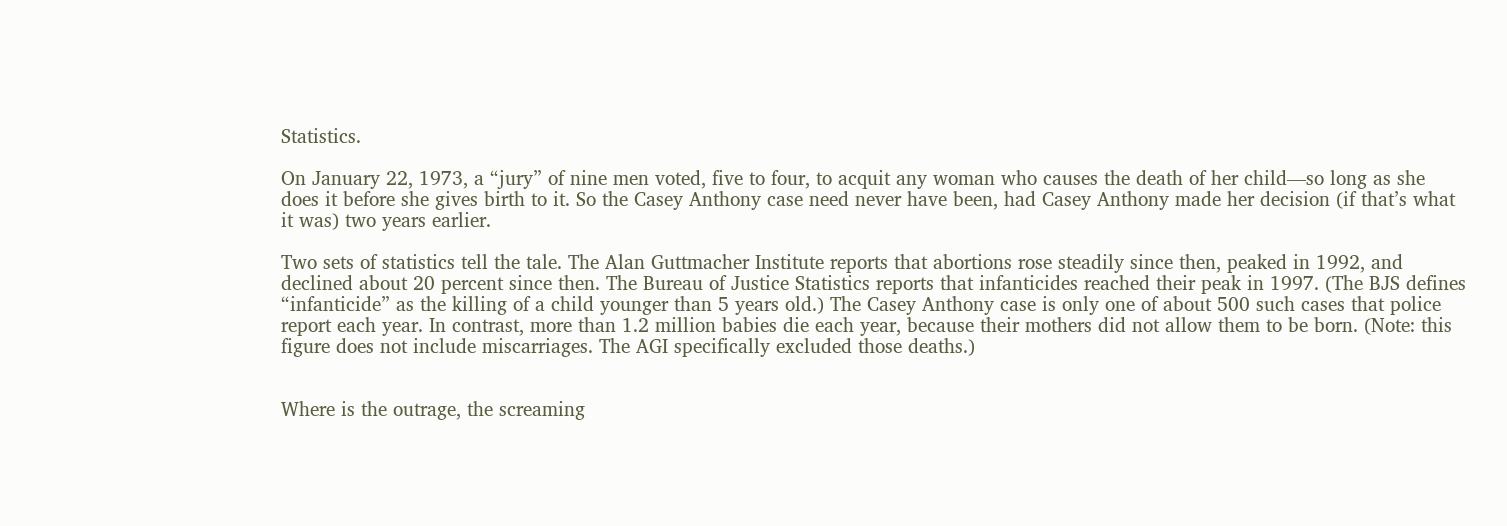Statistics.

On January 22, 1973, a “jury” of nine men voted, five to four, to acquit any woman who causes the death of her child—so long as she does it before she gives birth to it. So the Casey Anthony case need never have been, had Casey Anthony made her decision (if that’s what it was) two years earlier.

Two sets of statistics tell the tale. The Alan Guttmacher Institute reports that abortions rose steadily since then, peaked in 1992, and declined about 20 percent since then. The Bureau of Justice Statistics reports that infanticides reached their peak in 1997. (The BJS defines “infanticide” as the killing of a child younger than 5 years old.) The Casey Anthony case is only one of about 500 such cases that police report each year. In contrast, more than 1.2 million babies die each year, because their mothers did not allow them to be born. (Note: this figure does not include miscarriages. The AGI specifically excluded those deaths.)


Where is the outrage, the screaming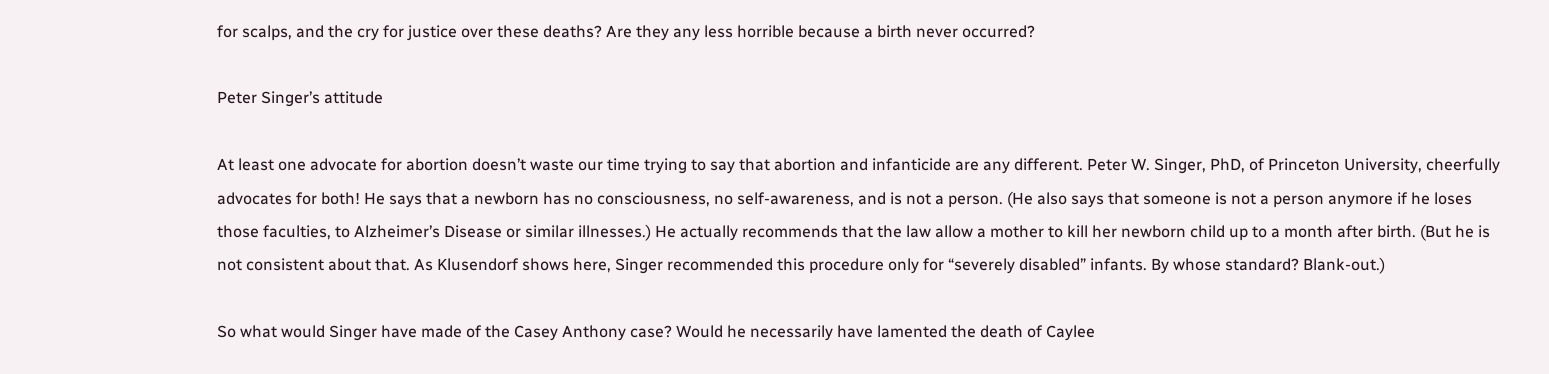for scalps, and the cry for justice over these deaths? Are they any less horrible because a birth never occurred?

Peter Singer’s attitude

At least one advocate for abortion doesn’t waste our time trying to say that abortion and infanticide are any different. Peter W. Singer, PhD, of Princeton University, cheerfully advocates for both! He says that a newborn has no consciousness, no self-awareness, and is not a person. (He also says that someone is not a person anymore if he loses those faculties, to Alzheimer’s Disease or similar illnesses.) He actually recommends that the law allow a mother to kill her newborn child up to a month after birth. (But he is not consistent about that. As Klusendorf shows here, Singer recommended this procedure only for “severely disabled” infants. By whose standard? Blank-out.)

So what would Singer have made of the Casey Anthony case? Would he necessarily have lamented the death of Caylee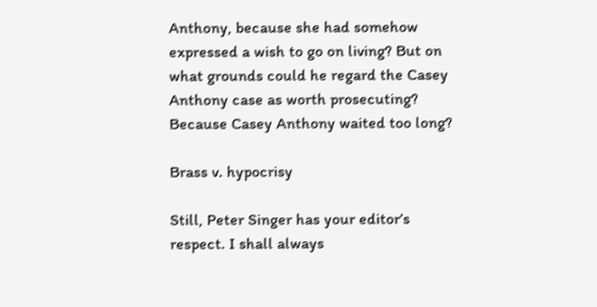Anthony, because she had somehow expressed a wish to go on living? But on what grounds could he regard the Casey Anthony case as worth prosecuting? Because Casey Anthony waited too long?

Brass v. hypocrisy

Still, Peter Singer has your editor’s respect. I shall always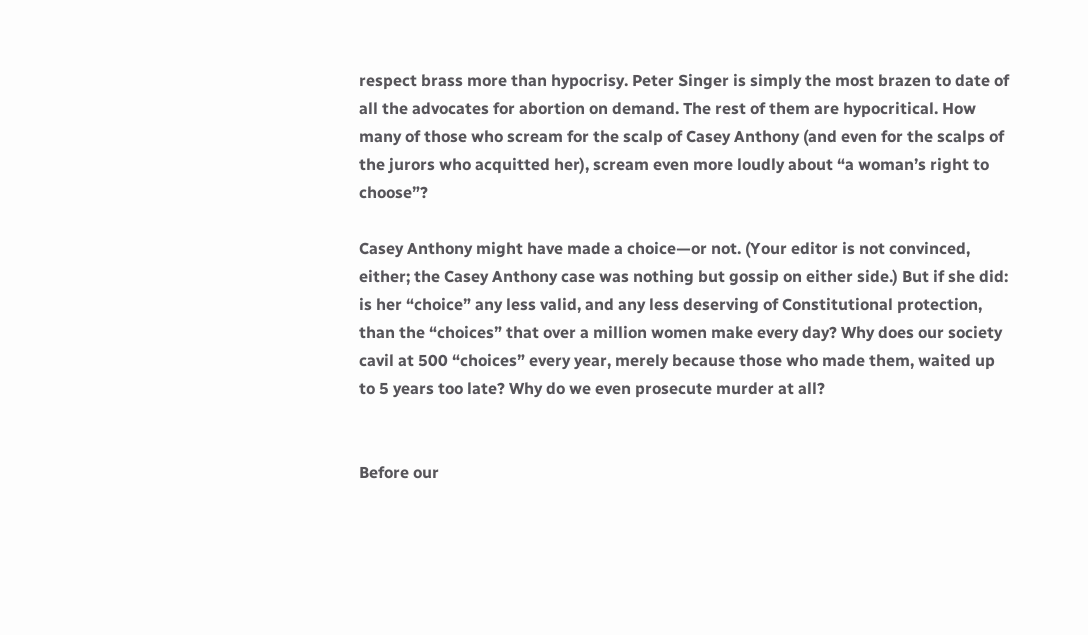respect brass more than hypocrisy. Peter Singer is simply the most brazen to date of all the advocates for abortion on demand. The rest of them are hypocritical. How many of those who scream for the scalp of Casey Anthony (and even for the scalps of the jurors who acquitted her), scream even more loudly about “a woman’s right to choose”?

Casey Anthony might have made a choice—or not. (Your editor is not convinced, either; the Casey Anthony case was nothing but gossip on either side.) But if she did: is her “choice” any less valid, and any less deserving of Constitutional protection, than the “choices” that over a million women make every day? Why does our society cavil at 500 “choices” every year, merely because those who made them, waited up to 5 years too late? Why do we even prosecute murder at all?


Before our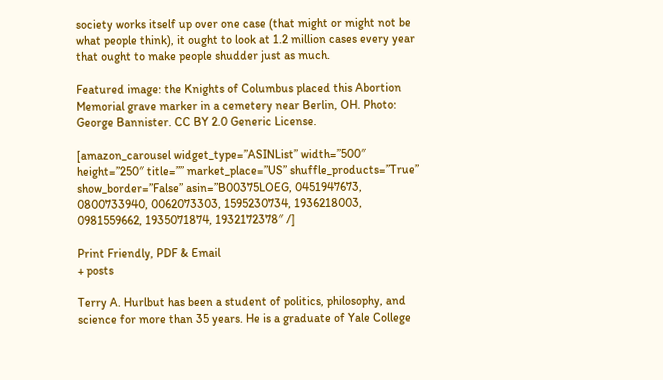society works itself up over one case (that might or might not be what people think), it ought to look at 1.2 million cases every year that ought to make people shudder just as much.

Featured image: the Knights of Columbus placed this Abortion Memorial grave marker in a cemetery near Berlin, OH. Photo: George Bannister. CC BY 2.0 Generic License.

[amazon_carousel widget_type=”ASINList” width=”500″ height=”250″ title=”” market_place=”US” shuffle_products=”True” show_border=”False” asin=”B00375LOEG, 0451947673, 0800733940, 0062073303, 1595230734, 1936218003, 0981559662, 1935071874, 1932172378″ /]

Print Friendly, PDF & Email
+ posts

Terry A. Hurlbut has been a student of politics, philosophy, and science for more than 35 years. He is a graduate of Yale College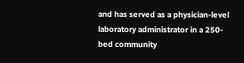and has served as a physician-level laboratory administrator in a 250-bed community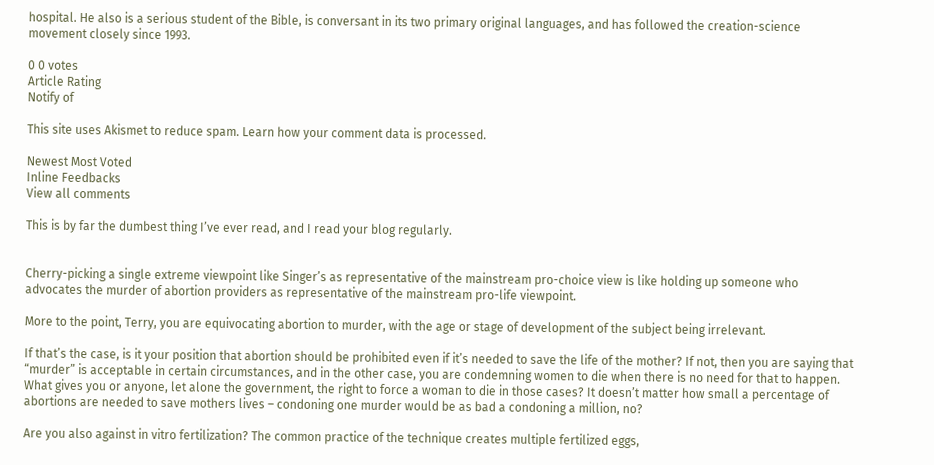hospital. He also is a serious student of the Bible, is conversant in its two primary original languages, and has followed the creation-science movement closely since 1993.

0 0 votes
Article Rating
Notify of

This site uses Akismet to reduce spam. Learn how your comment data is processed.

Newest Most Voted
Inline Feedbacks
View all comments

This is by far the dumbest thing I’ve ever read, and I read your blog regularly.


Cherry-picking a single extreme viewpoint like Singer’s as representative of the mainstream pro-choice view is like holding up someone who advocates the murder of abortion providers as representative of the mainstream pro-life viewpoint.

More to the point, Terry, you are equivocating abortion to murder, with the age or stage of development of the subject being irrelevant.

If that’s the case, is it your position that abortion should be prohibited even if it’s needed to save the life of the mother? If not, then you are saying that “murder” is acceptable in certain circumstances, and in the other case, you are condemning women to die when there is no need for that to happen. What gives you or anyone, let alone the government, the right to force a woman to die in those cases? It doesn’t matter how small a percentage of abortions are needed to save mothers lives – condoning one murder would be as bad a condoning a million, no?

Are you also against in vitro fertilization? The common practice of the technique creates multiple fertilized eggs,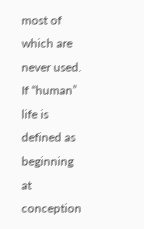most of which are never used. If “human” life is defined as beginning at conception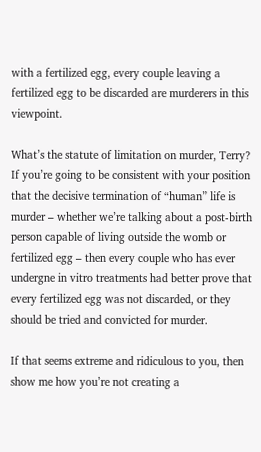with a fertilized egg, every couple leaving a fertilized egg to be discarded are murderers in this viewpoint.

What’s the statute of limitation on murder, Terry? If you’re going to be consistent with your position that the decisive termination of “human” life is murder – whether we’re talking about a post-birth person capable of living outside the womb or fertilized egg – then every couple who has ever undergne in vitro treatments had better prove that every fertilized egg was not discarded, or they should be tried and convicted for murder.

If that seems extreme and ridiculous to you, then show me how you’re not creating a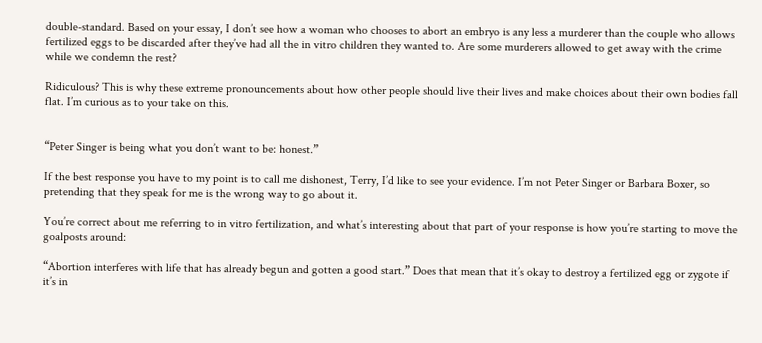double-standard. Based on your essay, I don’t see how a woman who chooses to abort an embryo is any less a murderer than the couple who allows fertilized eggs to be discarded after they’ve had all the in vitro children they wanted to. Are some murderers allowed to get away with the crime while we condemn the rest?

Ridiculous? This is why these extreme pronouncements about how other people should live their lives and make choices about their own bodies fall flat. I’m curious as to your take on this.


“Peter Singer is being what you don’t want to be: honest.”

If the best response you have to my point is to call me dishonest, Terry, I’d like to see your evidence. I’m not Peter Singer or Barbara Boxer, so pretending that they speak for me is the wrong way to go about it.

You’re correct about me referring to in vitro fertilization, and what’s interesting about that part of your response is how you’re starting to move the goalposts around:

“Abortion interferes with life that has already begun and gotten a good start.” Does that mean that it’s okay to destroy a fertilized egg or zygote if it’s in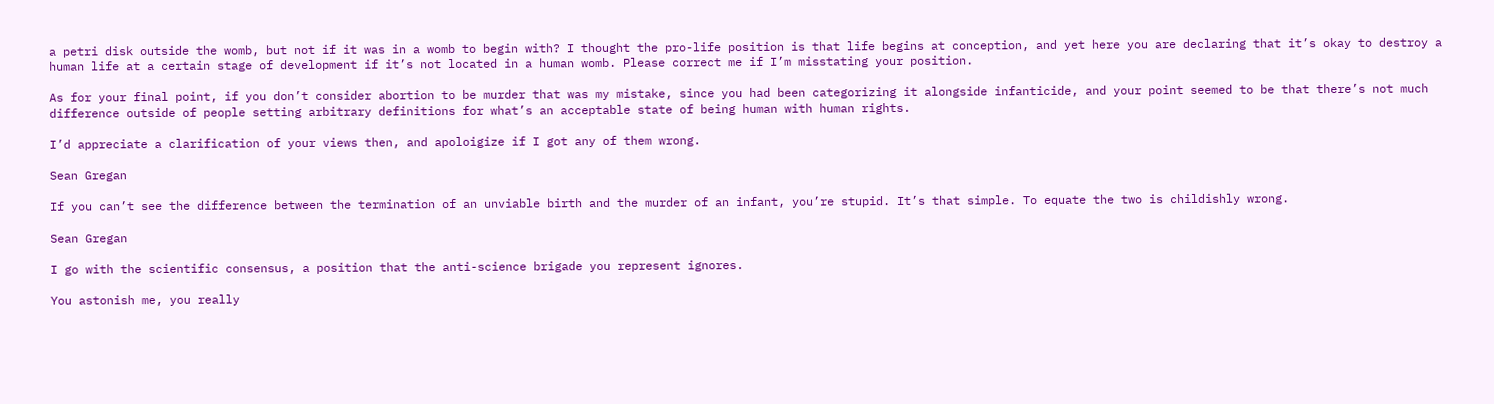a petri disk outside the womb, but not if it was in a womb to begin with? I thought the pro-life position is that life begins at conception, and yet here you are declaring that it’s okay to destroy a human life at a certain stage of development if it’s not located in a human womb. Please correct me if I’m misstating your position.

As for your final point, if you don’t consider abortion to be murder that was my mistake, since you had been categorizing it alongside infanticide, and your point seemed to be that there’s not much difference outside of people setting arbitrary definitions for what’s an acceptable state of being human with human rights.

I’d appreciate a clarification of your views then, and apoloigize if I got any of them wrong.

Sean Gregan

If you can’t see the difference between the termination of an unviable birth and the murder of an infant, you’re stupid. It’s that simple. To equate the two is childishly wrong.

Sean Gregan

I go with the scientific consensus, a position that the anti-science brigade you represent ignores.

You astonish me, you really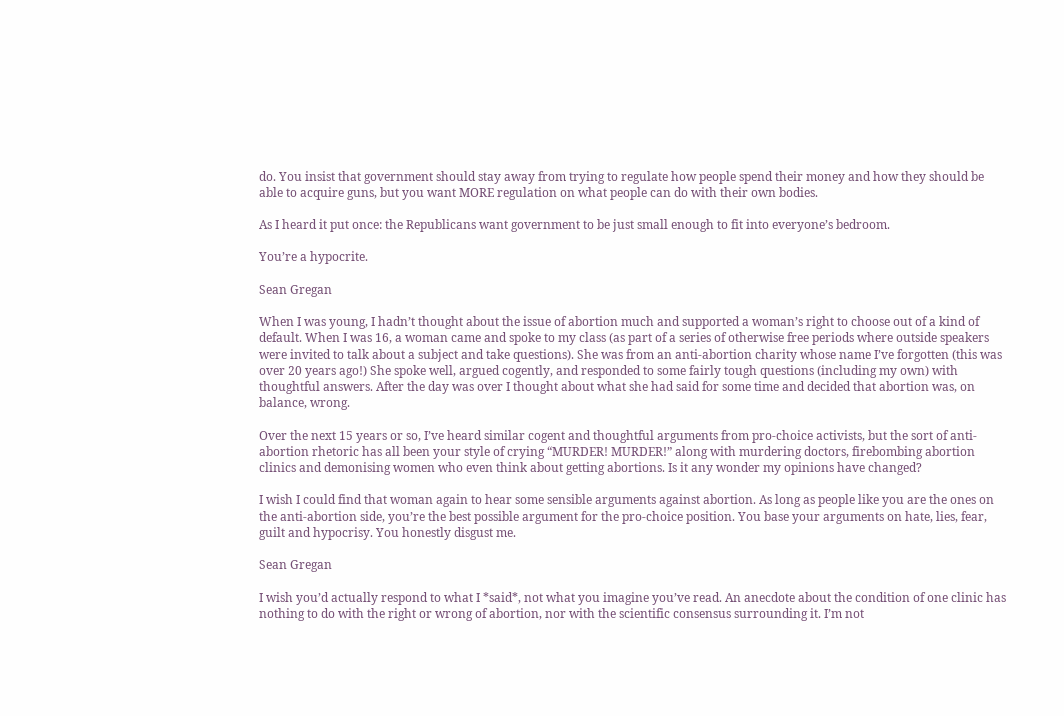do. You insist that government should stay away from trying to regulate how people spend their money and how they should be able to acquire guns, but you want MORE regulation on what people can do with their own bodies.

As I heard it put once: the Republicans want government to be just small enough to fit into everyone’s bedroom.

You’re a hypocrite.

Sean Gregan

When I was young, I hadn’t thought about the issue of abortion much and supported a woman’s right to choose out of a kind of default. When I was 16, a woman came and spoke to my class (as part of a series of otherwise free periods where outside speakers were invited to talk about a subject and take questions). She was from an anti-abortion charity whose name I’ve forgotten (this was over 20 years ago!) She spoke well, argued cogently, and responded to some fairly tough questions (including my own) with thoughtful answers. After the day was over I thought about what she had said for some time and decided that abortion was, on balance, wrong.

Over the next 15 years or so, I’ve heard similar cogent and thoughtful arguments from pro-choice activists, but the sort of anti-abortion rhetoric has all been your style of crying “MURDER! MURDER!” along with murdering doctors, firebombing abortion clinics and demonising women who even think about getting abortions. Is it any wonder my opinions have changed?

I wish I could find that woman again to hear some sensible arguments against abortion. As long as people like you are the ones on the anti-abortion side, you’re the best possible argument for the pro-choice position. You base your arguments on hate, lies, fear, guilt and hypocrisy. You honestly disgust me.

Sean Gregan

I wish you’d actually respond to what I *said*, not what you imagine you’ve read. An anecdote about the condition of one clinic has nothing to do with the right or wrong of abortion, nor with the scientific consensus surrounding it. I’m not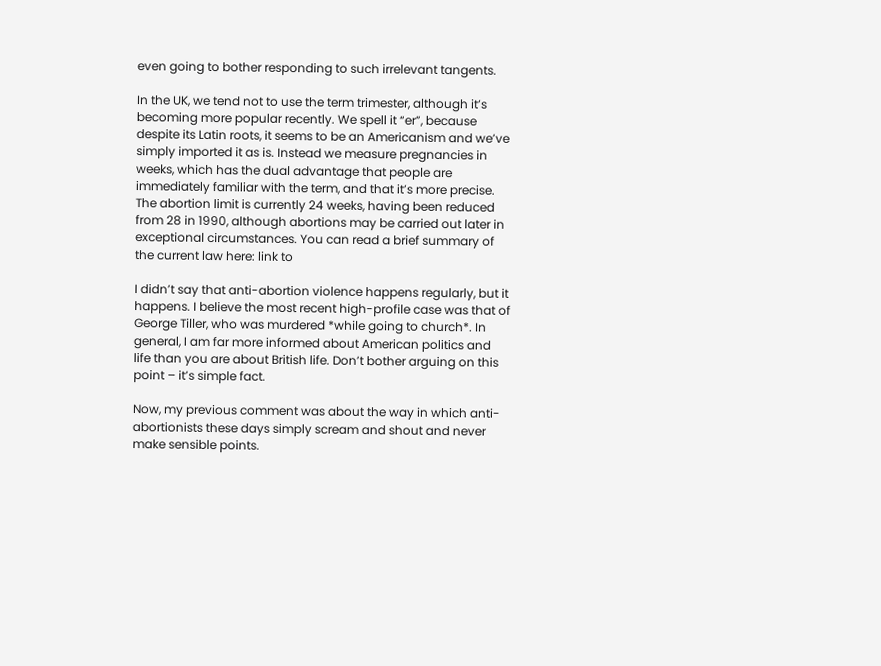even going to bother responding to such irrelevant tangents.

In the UK, we tend not to use the term trimester, although it’s becoming more popular recently. We spell it “er”, because despite its Latin roots, it seems to be an Americanism and we’ve simply imported it as is. Instead we measure pregnancies in weeks, which has the dual advantage that people are immediately familiar with the term, and that it’s more precise. The abortion limit is currently 24 weeks, having been reduced from 28 in 1990, although abortions may be carried out later in exceptional circumstances. You can read a brief summary of the current law here: link to

I didn’t say that anti-abortion violence happens regularly, but it happens. I believe the most recent high-profile case was that of George Tiller, who was murdered *while going to church*. In general, I am far more informed about American politics and life than you are about British life. Don’t bother arguing on this point – it’s simple fact.

Now, my previous comment was about the way in which anti-abortionists these days simply scream and shout and never make sensible points.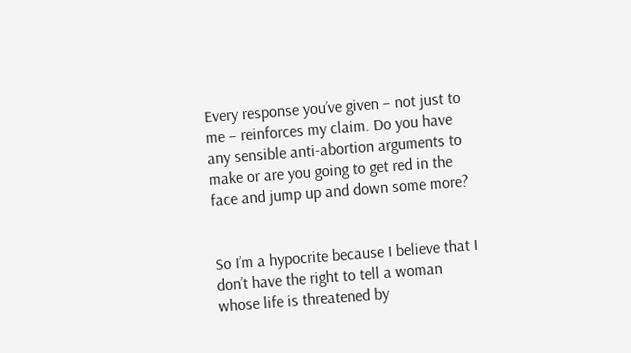Every response you’ve given – not just to me – reinforces my claim. Do you have any sensible anti-abortion arguments to make or are you going to get red in the face and jump up and down some more?


So I’m a hypocrite because I believe that I don’t have the right to tell a woman whose life is threatened by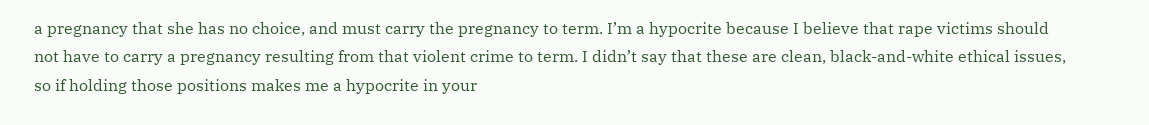a pregnancy that she has no choice, and must carry the pregnancy to term. I’m a hypocrite because I believe that rape victims should not have to carry a pregnancy resulting from that violent crime to term. I didn’t say that these are clean, black-and-white ethical issues, so if holding those positions makes me a hypocrite in your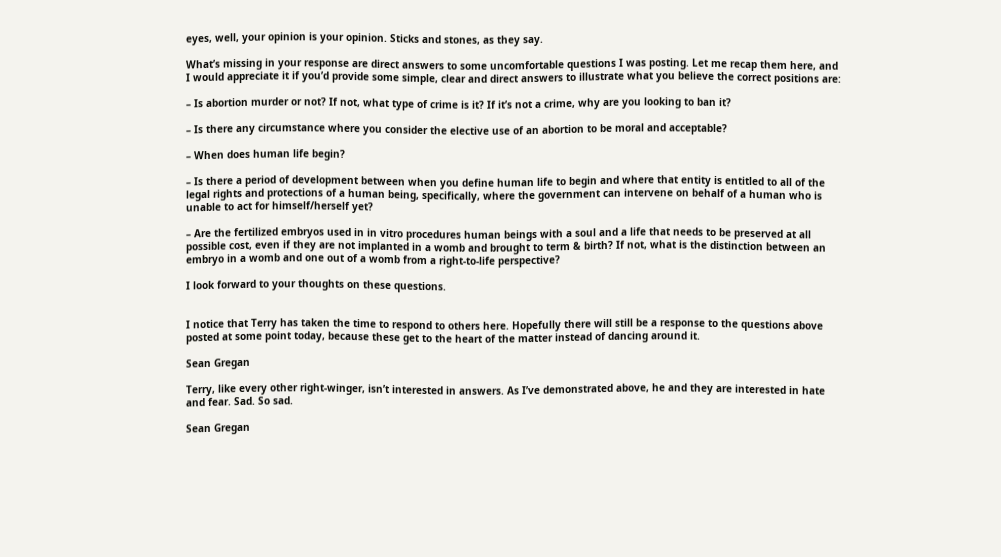eyes, well, your opinion is your opinion. Sticks and stones, as they say.

What’s missing in your response are direct answers to some uncomfortable questions I was posting. Let me recap them here, and I would appreciate it if you’d provide some simple, clear and direct answers to illustrate what you believe the correct positions are:

– Is abortion murder or not? If not, what type of crime is it? If it’s not a crime, why are you looking to ban it?

– Is there any circumstance where you consider the elective use of an abortion to be moral and acceptable?

– When does human life begin?

– Is there a period of development between when you define human life to begin and where that entity is entitled to all of the legal rights and protections of a human being, specifically, where the government can intervene on behalf of a human who is unable to act for himself/herself yet?

– Are the fertilized embryos used in in vitro procedures human beings with a soul and a life that needs to be preserved at all possible cost, even if they are not implanted in a womb and brought to term & birth? If not, what is the distinction between an embryo in a womb and one out of a womb from a right-to-life perspective?

I look forward to your thoughts on these questions.


I notice that Terry has taken the time to respond to others here. Hopefully there will still be a response to the questions above posted at some point today, because these get to the heart of the matter instead of dancing around it.

Sean Gregan

Terry, like every other right-winger, isn’t interested in answers. As I’ve demonstrated above, he and they are interested in hate and fear. Sad. So sad.

Sean Gregan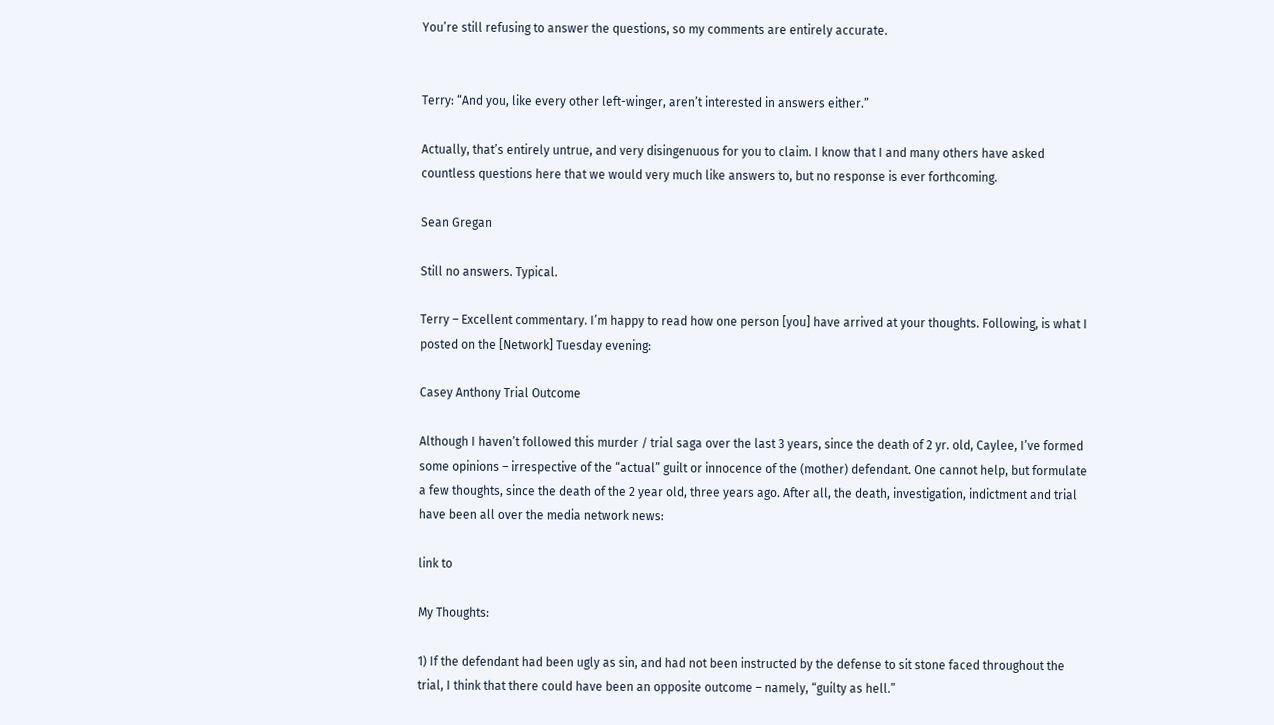You’re still refusing to answer the questions, so my comments are entirely accurate.


Terry: “And you, like every other left-winger, aren’t interested in answers either.”

Actually, that’s entirely untrue, and very disingenuous for you to claim. I know that I and many others have asked countless questions here that we would very much like answers to, but no response is ever forthcoming.

Sean Gregan

Still no answers. Typical.

Terry – Excellent commentary. I’m happy to read how one person [you] have arrived at your thoughts. Following, is what I posted on the [Network] Tuesday evening:

Casey Anthony Trial Outcome

Although I haven’t followed this murder / trial saga over the last 3 years, since the death of 2 yr. old, Caylee, I’ve formed some opinions – irrespective of the “actual” guilt or innocence of the (mother) defendant. One cannot help, but formulate a few thoughts, since the death of the 2 year old, three years ago. After all, the death, investigation, indictment and trial have been all over the media network news:

link to

My Thoughts:

1) If the defendant had been ugly as sin, and had not been instructed by the defense to sit stone faced throughout the trial, I think that there could have been an opposite outcome – namely, “guilty as hell.”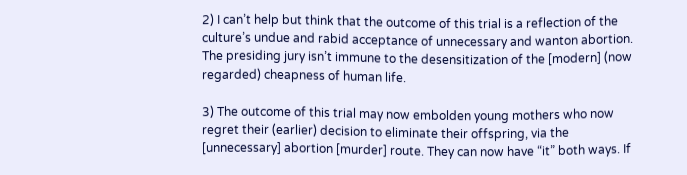2) I can’t help but think that the outcome of this trial is a reflection of the culture’s undue and rabid acceptance of unnecessary and wanton abortion. The presiding jury isn’t immune to the desensitization of the [modern] (now regarded) cheapness of human life.

3) The outcome of this trial may now embolden young mothers who now regret their (earlier) decision to eliminate their offspring, via the [unnecessary] abortion [murder] route. They can now have “it” both ways. If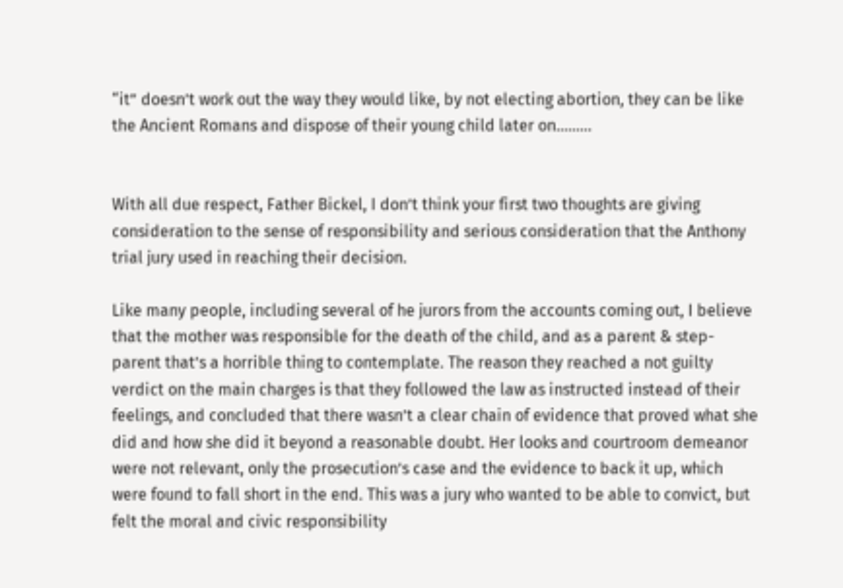“it” doesn’t work out the way they would like, by not electing abortion, they can be like the Ancient Romans and dispose of their young child later on………


With all due respect, Father Bickel, I don’t think your first two thoughts are giving consideration to the sense of responsibility and serious consideration that the Anthony trial jury used in reaching their decision.

Like many people, including several of he jurors from the accounts coming out, I believe that the mother was responsible for the death of the child, and as a parent & step-parent that’s a horrible thing to contemplate. The reason they reached a not guilty verdict on the main charges is that they followed the law as instructed instead of their feelings, and concluded that there wasn’t a clear chain of evidence that proved what she did and how she did it beyond a reasonable doubt. Her looks and courtroom demeanor were not relevant, only the prosecution’s case and the evidence to back it up, which were found to fall short in the end. This was a jury who wanted to be able to convict, but felt the moral and civic responsibility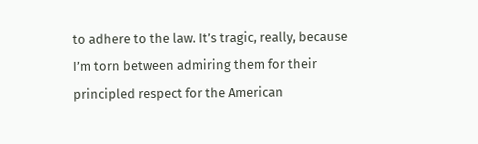to adhere to the law. It’s tragic, really, because I’m torn between admiring them for their principled respect for the American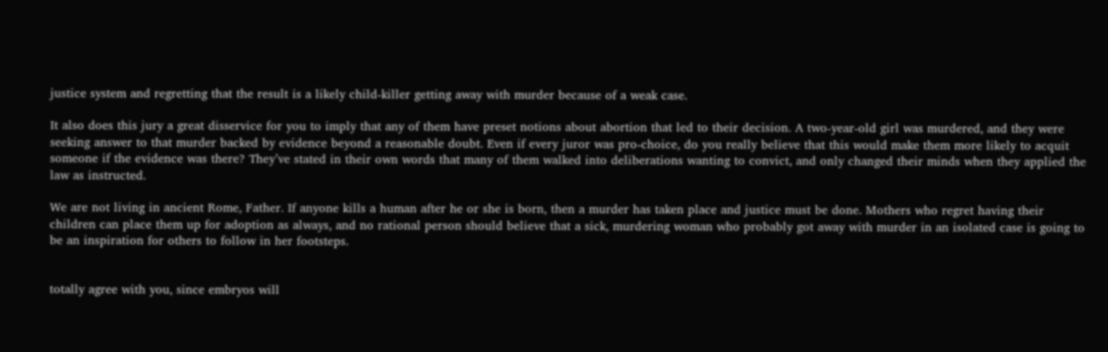justice system and regretting that the result is a likely child-killer getting away with murder because of a weak case.

It also does this jury a great disservice for you to imply that any of them have preset notions about abortion that led to their decision. A two-year-old girl was murdered, and they were seeking answer to that murder backed by evidence beyond a reasonable doubt. Even if every juror was pro-choice, do you really believe that this would make them more likely to acquit someone if the evidence was there? They’ve stated in their own words that many of them walked into deliberations wanting to convict, and only changed their minds when they applied the law as instructed.

We are not living in ancient Rome, Father. If anyone kills a human after he or she is born, then a murder has taken place and justice must be done. Mothers who regret having their children can place them up for adoption as always, and no rational person should believe that a sick, murdering woman who probably got away with murder in an isolated case is going to be an inspiration for others to follow in her footsteps.


totally agree with you, since embryos will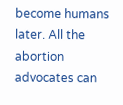become humans later. All the abortion advocates can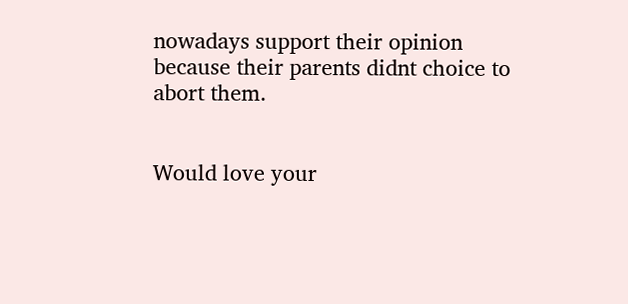nowadays support their opinion because their parents didnt choice to abort them.


Would love your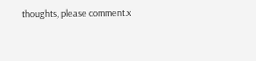thoughts, please comment.x